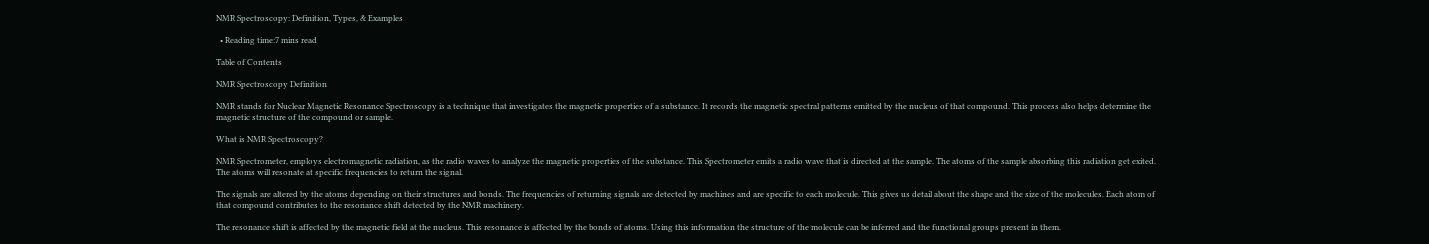NMR Spectroscopy: Definition, Types, & Examples

  • Reading time:7 mins read

Table of Contents

NMR Spectroscopy Definition

NMR stands for Nuclear Magnetic Resonance Spectroscopy is a technique that investigates the magnetic properties of a substance. It records the magnetic spectral patterns emitted by the nucleus of that compound. This process also helps determine the magnetic structure of the compound or sample.

What is NMR Spectroscopy?

NMR Spectrometer, employs electromagnetic radiation, as the radio waves to analyze the magnetic properties of the substance. This Spectrometer emits a radio wave that is directed at the sample. The atoms of the sample absorbing this radiation get exited. The atoms will resonate at specific frequencies to return the signal.

The signals are altered by the atoms depending on their structures and bonds. The frequencies of returning signals are detected by machines and are specific to each molecule. This gives us detail about the shape and the size of the molecules. Each atom of that compound contributes to the resonance shift detected by the NMR machinery.

The resonance shift is affected by the magnetic field at the nucleus. This resonance is affected by the bonds of atoms. Using this information the structure of the molecule can be inferred and the functional groups present in them.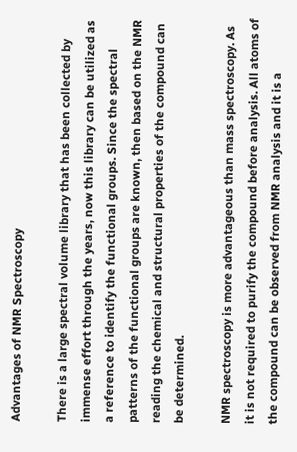Advantages of NMR Spectroscopy

There is a large spectral volume library that has been collected by immense effort through the years, now this library can be utilized as a reference to identify the functional groups. Since the spectral patterns of the functional groups are known, then based on the NMR reading the chemical and structural properties of the compound can be determined.

NMR spectroscopy is more advantageous than mass spectroscopy. As it is not required to purify the compound before analysis. All atoms of the compound can be observed from NMR analysis and it is a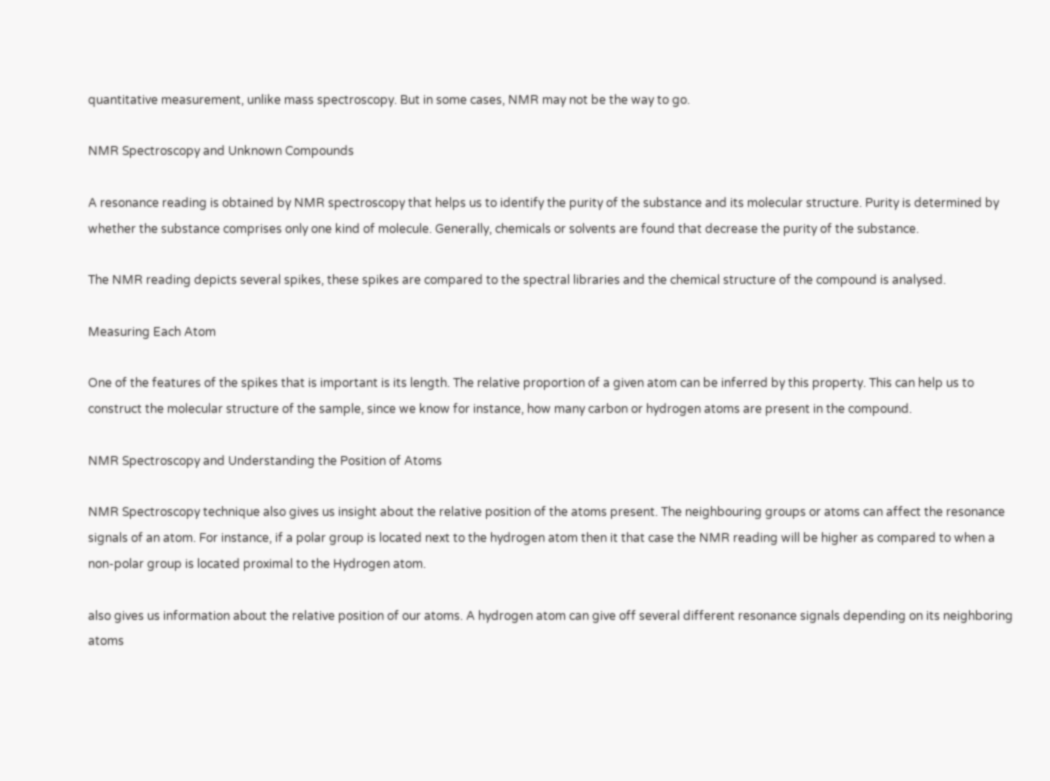quantitative measurement, unlike mass spectroscopy. But in some cases, NMR may not be the way to go.

NMR Spectroscopy and Unknown Compounds

A resonance reading is obtained by NMR spectroscopy that helps us to identify the purity of the substance and its molecular structure. Purity is determined by whether the substance comprises only one kind of molecule. Generally, chemicals or solvents are found that decrease the purity of the substance.

The NMR reading depicts several spikes, these spikes are compared to the spectral libraries and the chemical structure of the compound is analysed.

Measuring Each Atom

One of the features of the spikes that is important is its length. The relative proportion of a given atom can be inferred by this property. This can help us to construct the molecular structure of the sample, since we know for instance, how many carbon or hydrogen atoms are present in the compound.

NMR Spectroscopy and Understanding the Position of Atoms

NMR Spectroscopy technique also gives us insight about the relative position of the atoms present. The neighbouring groups or atoms can affect the resonance signals of an atom. For instance, if a polar group is located next to the hydrogen atom then it that case the NMR reading will be higher as compared to when a non-polar group is located proximal to the Hydrogen atom.

also gives us information about the relative position of our atoms. A hydrogen atom can give off several different resonance signals depending on its neighboring atoms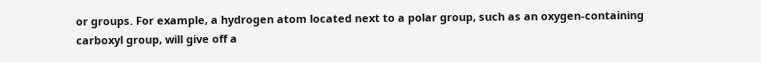or groups. For example, a hydrogen atom located next to a polar group, such as an oxygen-containing carboxyl group, will give off a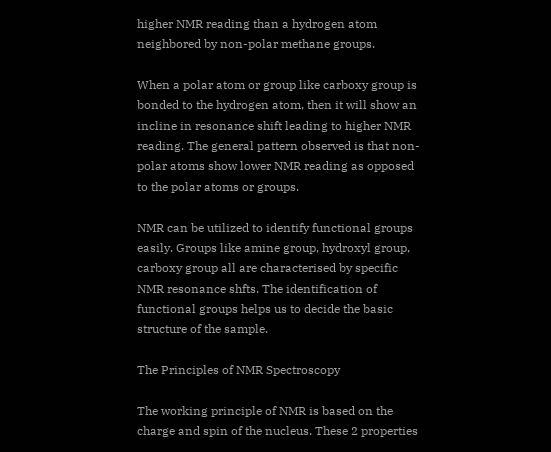higher NMR reading than a hydrogen atom neighbored by non-polar methane groups.

When a polar atom or group like carboxy group is bonded to the hydrogen atom, then it will show an incline in resonance shift leading to higher NMR reading. The general pattern observed is that non-polar atoms show lower NMR reading as opposed to the polar atoms or groups.

NMR can be utilized to identify functional groups easily. Groups like amine group, hydroxyl group, carboxy group all are characterised by specific NMR resonance shfts. The identification of functional groups helps us to decide the basic structure of the sample.

The Principles of NMR Spectroscopy

The working principle of NMR is based on the charge and spin of the nucleus. These 2 properties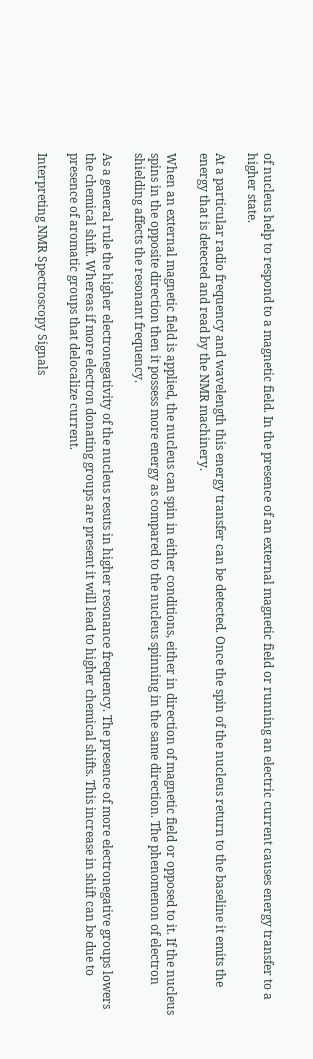of nucleus help to respond to a magnetic field. In the presence of an external magnetic field or running an electric current causes energy transfer to a higher state.

At a particular radio frequency and wavelength this energy transfer can be detected. Once the spin of the nucleus return to the baseline it emits the energy that is detected and read by the NMR machinery.

When an external magnetic field is applied, the nucleus can spin in either conditions, either in direction of magnetic field or opposed to it. If the nucleus spins in the opposite direction then it possess more energy as compared to the nucleus spinning in the same direction. The phenomenon of electron shielding affects the resonant frequency.

As a general rule the higher electronegativity of the nucleus resuts in higher resonance frequency. The presence of more electronegative groups lowers the chemical shift. Whereas if more electron donating groups are present it will lead to higher chemical shifts. This increase in shift can be due to presence of aromatic groups that delocalize current.

Interpreting NMR Spectroscopy Signals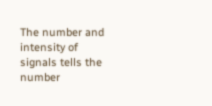The number and intensity of signals tells the number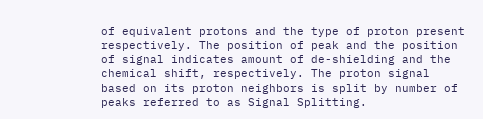of equivalent protons and the type of proton present respectively. The position of peak and the position of signal indicates amount of de-shielding and the chemical shift, respectively. The proton signal based on its proton neighbors is split by number of peaks referred to as Signal Splitting.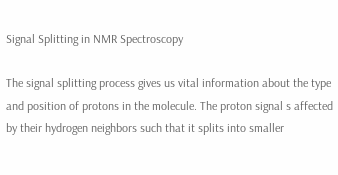Signal Splitting in NMR Spectroscopy

The signal splitting process gives us vital information about the type and position of protons in the molecule. The proton signal s affected by their hydrogen neighbors such that it splits into smaller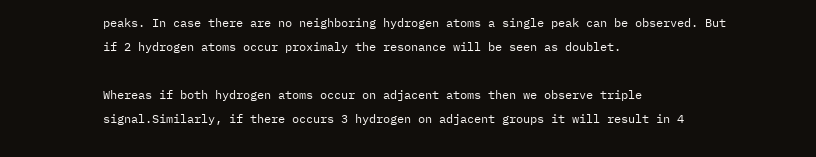peaks. In case there are no neighboring hydrogen atoms a single peak can be observed. But if 2 hydrogen atoms occur proximaly the resonance will be seen as doublet.

Whereas if both hydrogen atoms occur on adjacent atoms then we observe triple signal.Similarly, if there occurs 3 hydrogen on adjacent groups it will result in 4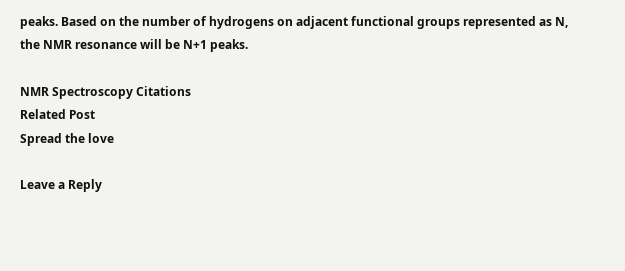peaks. Based on the number of hydrogens on adjacent functional groups represented as N, the NMR resonance will be N+1 peaks.

NMR Spectroscopy Citations
Related Post
Spread the love

Leave a Reply